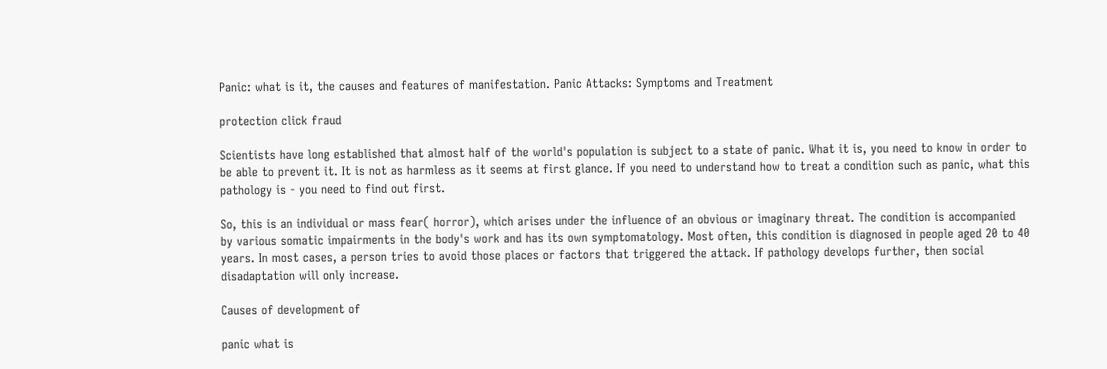Panic: what is it, the causes and features of manifestation. Panic Attacks: Symptoms and Treatment

protection click fraud

Scientists have long established that almost half of the world's population is subject to a state of panic. What it is, you need to know in order to be able to prevent it. It is not as harmless as it seems at first glance. If you need to understand how to treat a condition such as panic, what this pathology is - you need to find out first.

So, this is an individual or mass fear( horror), which arises under the influence of an obvious or imaginary threat. The condition is accompanied by various somatic impairments in the body's work and has its own symptomatology. Most often, this condition is diagnosed in people aged 20 to 40 years. In most cases, a person tries to avoid those places or factors that triggered the attack. If pathology develops further, then social disadaptation will only increase.

Causes of development of

panic what is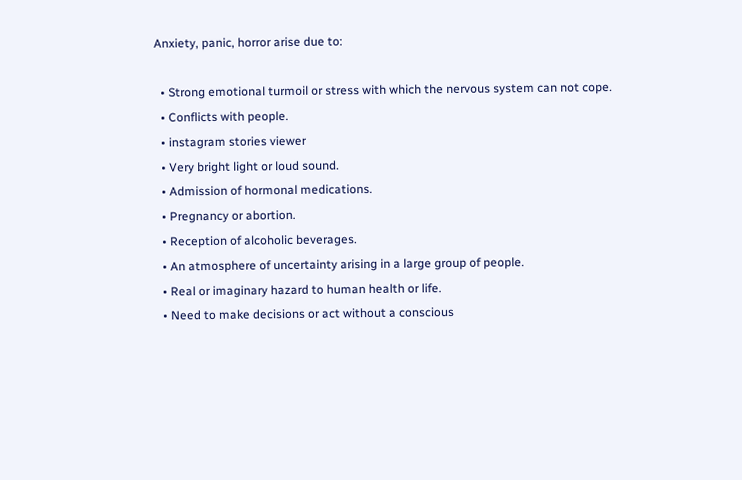Anxiety, panic, horror arise due to:

  • Strong emotional turmoil or stress with which the nervous system can not cope.
  • Conflicts with people.
  • instagram stories viewer
  • Very bright light or loud sound.
  • Admission of hormonal medications.
  • Pregnancy or abortion.
  • Reception of alcoholic beverages.
  • An atmosphere of uncertainty arising in a large group of people.
  • Real or imaginary hazard to human health or life.
  • Need to make decisions or act without a conscious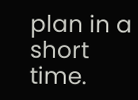plan in a short time.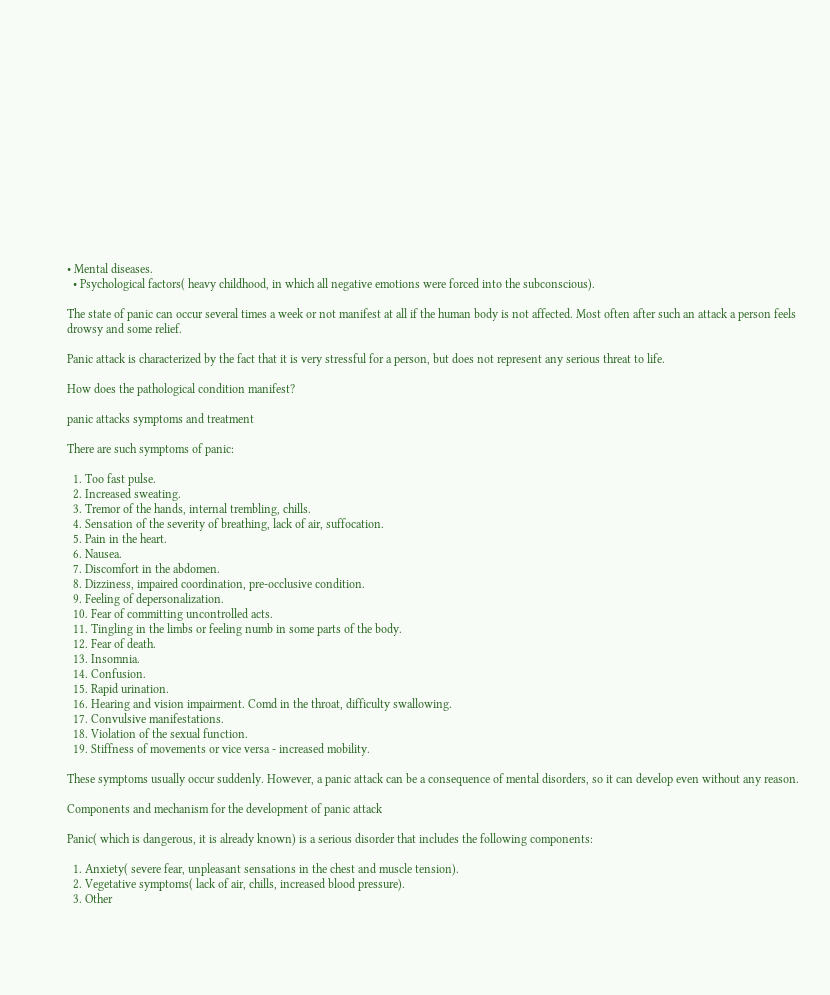• Mental diseases.
  • Psychological factors( heavy childhood, in which all negative emotions were forced into the subconscious).

The state of panic can occur several times a week or not manifest at all if the human body is not affected. Most often after such an attack a person feels drowsy and some relief.

Panic attack is characterized by the fact that it is very stressful for a person, but does not represent any serious threat to life.

How does the pathological condition manifest?

panic attacks symptoms and treatment

There are such symptoms of panic:

  1. Too fast pulse.
  2. Increased sweating.
  3. Tremor of the hands, internal trembling, chills.
  4. Sensation of the severity of breathing, lack of air, suffocation.
  5. Pain in the heart.
  6. Nausea.
  7. Discomfort in the abdomen.
  8. Dizziness, impaired coordination, pre-occlusive condition.
  9. Feeling of depersonalization.
  10. Fear of committing uncontrolled acts.
  11. Tingling in the limbs or feeling numb in some parts of the body.
  12. Fear of death.
  13. Insomnia.
  14. Confusion.
  15. Rapid urination.
  16. Hearing and vision impairment. Comd in the throat, difficulty swallowing.
  17. Convulsive manifestations.
  18. Violation of the sexual function.
  19. Stiffness of movements or vice versa - increased mobility.

These symptoms usually occur suddenly. However, a panic attack can be a consequence of mental disorders, so it can develop even without any reason.

Components and mechanism for the development of panic attack

Panic( which is dangerous, it is already known) is a serious disorder that includes the following components:

  1. Anxiety( severe fear, unpleasant sensations in the chest and muscle tension).
  2. Vegetative symptoms( lack of air, chills, increased blood pressure).
  3. Other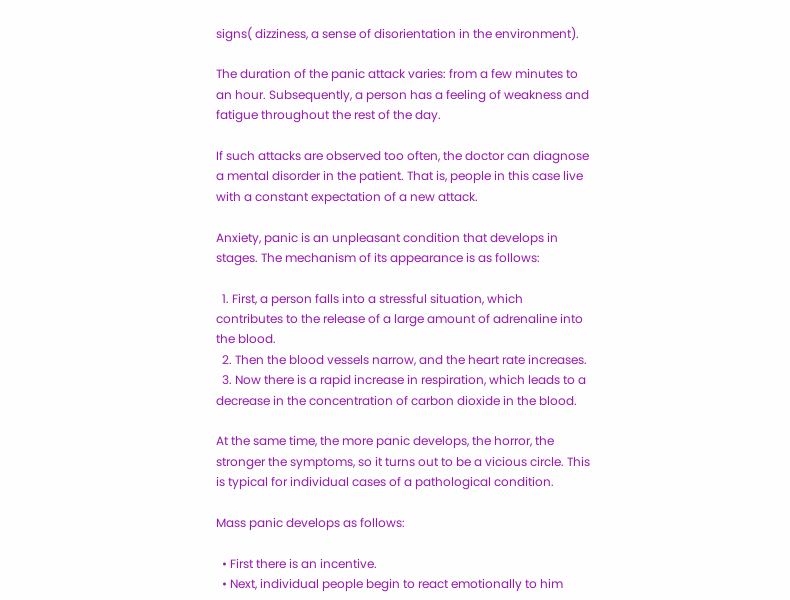signs( dizziness, a sense of disorientation in the environment).

The duration of the panic attack varies: from a few minutes to an hour. Subsequently, a person has a feeling of weakness and fatigue throughout the rest of the day.

If such attacks are observed too often, the doctor can diagnose a mental disorder in the patient. That is, people in this case live with a constant expectation of a new attack.

Anxiety, panic is an unpleasant condition that develops in stages. The mechanism of its appearance is as follows:

  1. First, a person falls into a stressful situation, which contributes to the release of a large amount of adrenaline into the blood.
  2. Then the blood vessels narrow, and the heart rate increases.
  3. Now there is a rapid increase in respiration, which leads to a decrease in the concentration of carbon dioxide in the blood.

At the same time, the more panic develops, the horror, the stronger the symptoms, so it turns out to be a vicious circle. This is typical for individual cases of a pathological condition.

Mass panic develops as follows:

  • First there is an incentive.
  • Next, individual people begin to react emotionally to him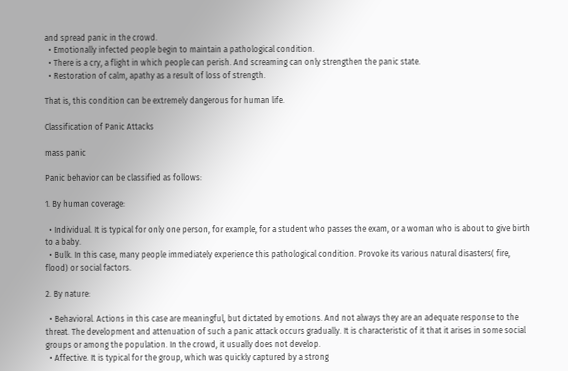and spread panic in the crowd.
  • Emotionally infected people begin to maintain a pathological condition.
  • There is a cry, a flight in which people can perish. And screaming can only strengthen the panic state.
  • Restoration of calm, apathy as a result of loss of strength.

That is, this condition can be extremely dangerous for human life.

Classification of Panic Attacks

mass panic

Panic behavior can be classified as follows:

1. By human coverage:

  • Individual. It is typical for only one person, for example, for a student who passes the exam, or a woman who is about to give birth to a baby.
  • Bulk. In this case, many people immediately experience this pathological condition. Provoke its various natural disasters( fire, flood) or social factors.

2. By nature:

  • Behavioral. Actions in this case are meaningful, but dictated by emotions. And not always they are an adequate response to the threat. The development and attenuation of such a panic attack occurs gradually. It is characteristic of it that it arises in some social groups or among the population. In the crowd, it usually does not develop.
  • Affective. It is typical for the group, which was quickly captured by a strong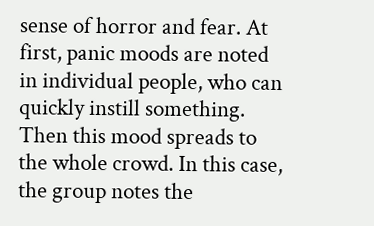sense of horror and fear. At first, panic moods are noted in individual people, who can quickly instill something. Then this mood spreads to the whole crowd. In this case, the group notes the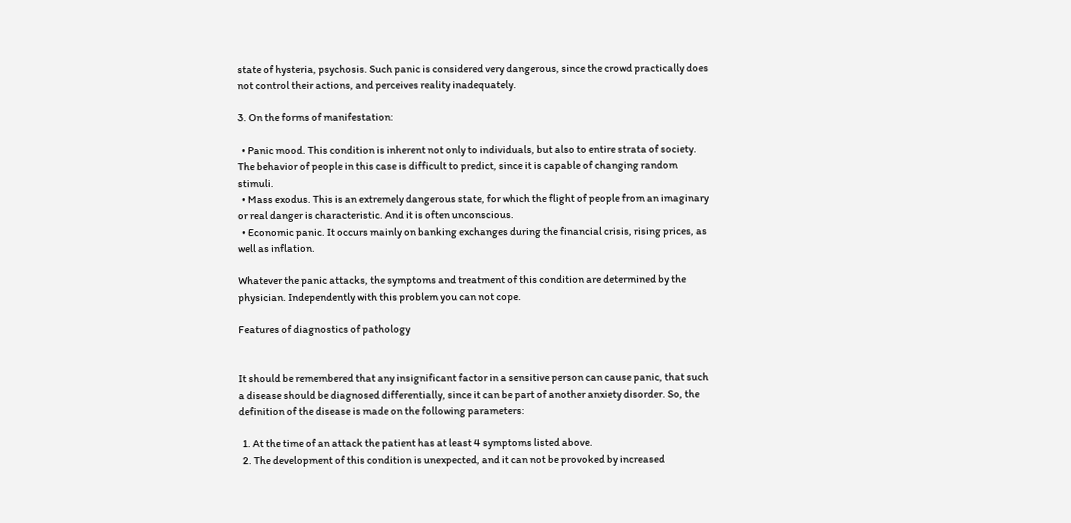state of hysteria, psychosis. Such panic is considered very dangerous, since the crowd practically does not control their actions, and perceives reality inadequately.

3. On the forms of manifestation:

  • Panic mood. This condition is inherent not only to individuals, but also to entire strata of society. The behavior of people in this case is difficult to predict, since it is capable of changing random stimuli.
  • Mass exodus. This is an extremely dangerous state, for which the flight of people from an imaginary or real danger is characteristic. And it is often unconscious.
  • Economic panic. It occurs mainly on banking exchanges during the financial crisis, rising prices, as well as inflation.

Whatever the panic attacks, the symptoms and treatment of this condition are determined by the physician. Independently with this problem you can not cope.

Features of diagnostics of pathology


It should be remembered that any insignificant factor in a sensitive person can cause panic, that such a disease should be diagnosed differentially, since it can be part of another anxiety disorder. So, the definition of the disease is made on the following parameters:

  1. At the time of an attack the patient has at least 4 symptoms listed above.
  2. The development of this condition is unexpected, and it can not be provoked by increased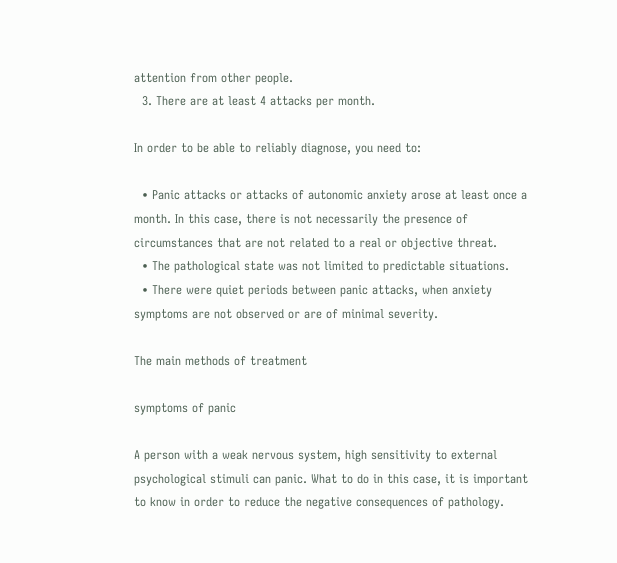attention from other people.
  3. There are at least 4 attacks per month.

In order to be able to reliably diagnose, you need to:

  • Panic attacks or attacks of autonomic anxiety arose at least once a month. In this case, there is not necessarily the presence of circumstances that are not related to a real or objective threat.
  • The pathological state was not limited to predictable situations.
  • There were quiet periods between panic attacks, when anxiety symptoms are not observed or are of minimal severity.

The main methods of treatment

symptoms of panic

A person with a weak nervous system, high sensitivity to external psychological stimuli can panic. What to do in this case, it is important to know in order to reduce the negative consequences of pathology.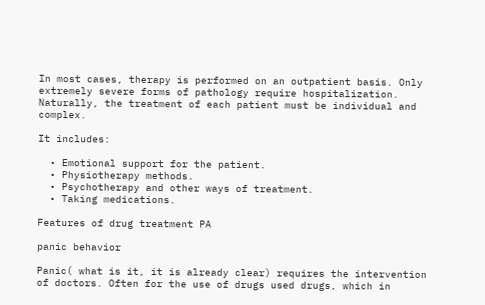In most cases, therapy is performed on an outpatient basis. Only extremely severe forms of pathology require hospitalization. Naturally, the treatment of each patient must be individual and complex.

It includes:

  • Emotional support for the patient.
  • Physiotherapy methods.
  • Psychotherapy and other ways of treatment.
  • Taking medications.

Features of drug treatment PA

panic behavior

Panic( what is it, it is already clear) requires the intervention of doctors. Often for the use of drugs used drugs, which in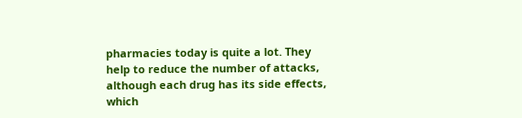pharmacies today is quite a lot. They help to reduce the number of attacks, although each drug has its side effects, which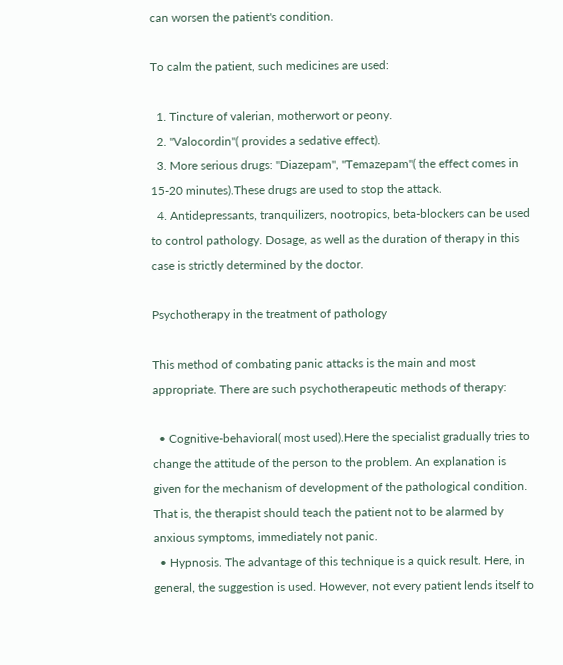can worsen the patient's condition.

To calm the patient, such medicines are used:

  1. Tincture of valerian, motherwort or peony.
  2. "Valocordin"( provides a sedative effect).
  3. More serious drugs: "Diazepam", "Temazepam"( the effect comes in 15-20 minutes).These drugs are used to stop the attack.
  4. Antidepressants, tranquilizers, nootropics, beta-blockers can be used to control pathology. Dosage, as well as the duration of therapy in this case is strictly determined by the doctor.

Psychotherapy in the treatment of pathology

This method of combating panic attacks is the main and most appropriate. There are such psychotherapeutic methods of therapy:

  • Cognitive-behavioral( most used).Here the specialist gradually tries to change the attitude of the person to the problem. An explanation is given for the mechanism of development of the pathological condition. That is, the therapist should teach the patient not to be alarmed by anxious symptoms, immediately not panic.
  • Hypnosis. The advantage of this technique is a quick result. Here, in general, the suggestion is used. However, not every patient lends itself to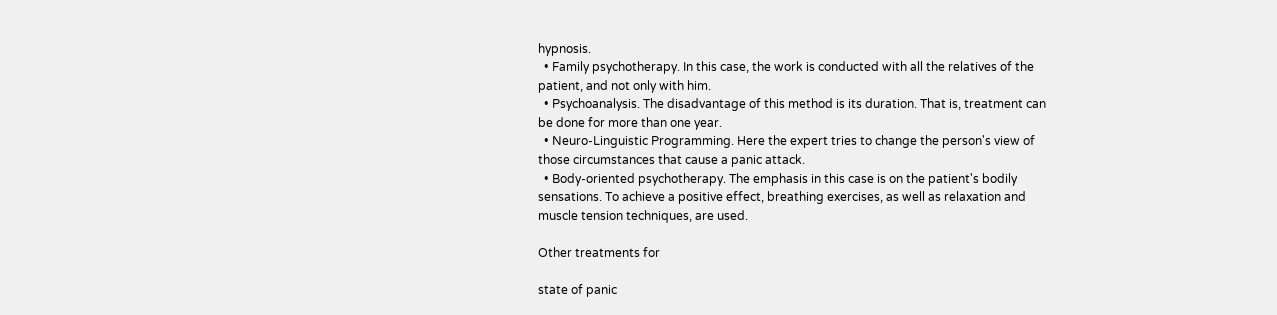hypnosis.
  • Family psychotherapy. In this case, the work is conducted with all the relatives of the patient, and not only with him.
  • Psychoanalysis. The disadvantage of this method is its duration. That is, treatment can be done for more than one year.
  • Neuro-Linguistic Programming. Here the expert tries to change the person's view of those circumstances that cause a panic attack.
  • Body-oriented psychotherapy. The emphasis in this case is on the patient's bodily sensations. To achieve a positive effect, breathing exercises, as well as relaxation and muscle tension techniques, are used.

Other treatments for

state of panic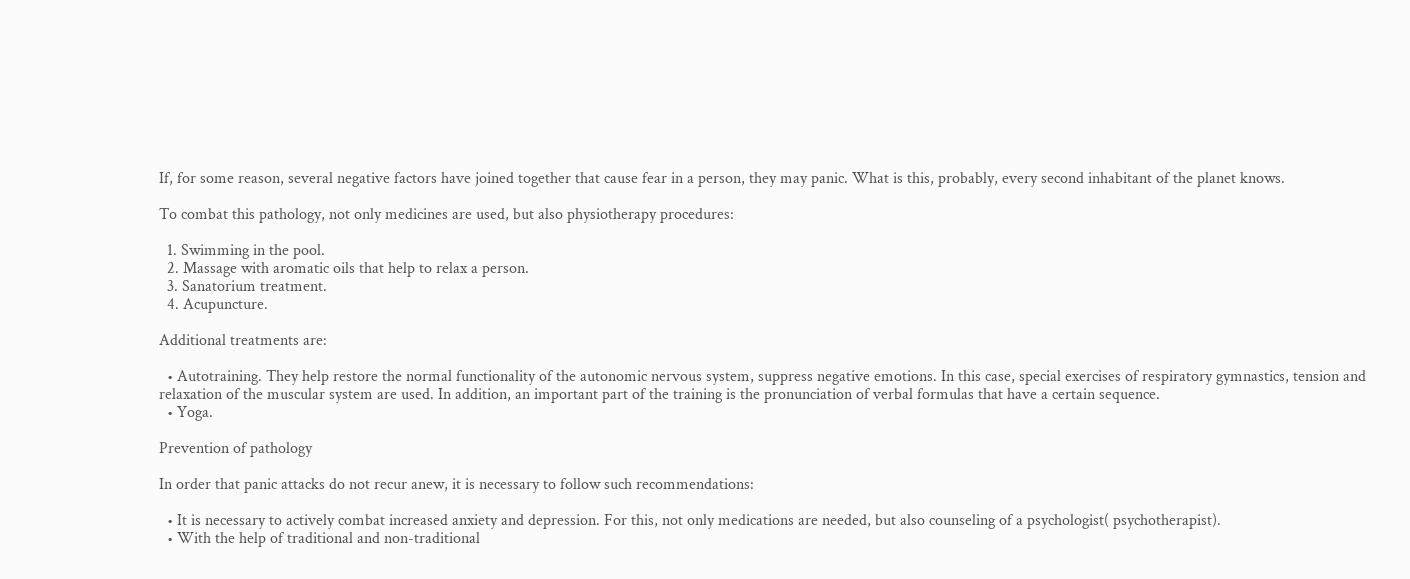If, for some reason, several negative factors have joined together that cause fear in a person, they may panic. What is this, probably, every second inhabitant of the planet knows.

To combat this pathology, not only medicines are used, but also physiotherapy procedures:

  1. Swimming in the pool.
  2. Massage with aromatic oils that help to relax a person.
  3. Sanatorium treatment.
  4. Acupuncture.

Additional treatments are:

  • Autotraining. They help restore the normal functionality of the autonomic nervous system, suppress negative emotions. In this case, special exercises of respiratory gymnastics, tension and relaxation of the muscular system are used. In addition, an important part of the training is the pronunciation of verbal formulas that have a certain sequence.
  • Yoga.

Prevention of pathology

In order that panic attacks do not recur anew, it is necessary to follow such recommendations:

  • It is necessary to actively combat increased anxiety and depression. For this, not only medications are needed, but also counseling of a psychologist( psychotherapist).
  • With the help of traditional and non-traditional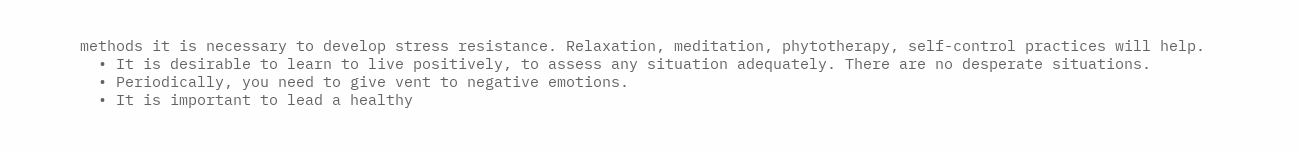methods it is necessary to develop stress resistance. Relaxation, meditation, phytotherapy, self-control practices will help.
  • It is desirable to learn to live positively, to assess any situation adequately. There are no desperate situations.
  • Periodically, you need to give vent to negative emotions.
  • It is important to lead a healthy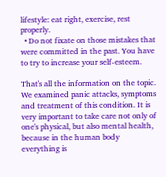lifestyle: eat right, exercise, rest properly.
  • Do not fixate on those mistakes that were committed in the past. You have to try to increase your self-esteem.

That's all the information on the topic. We examined panic attacks, symptoms and treatment of this condition. It is very important to take care not only of one's physical, but also mental health, because in the human body everything is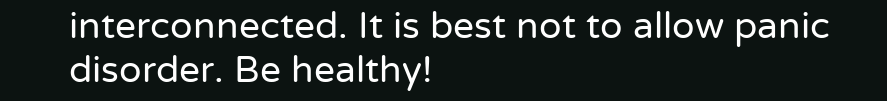interconnected. It is best not to allow panic disorder. Be healthy!